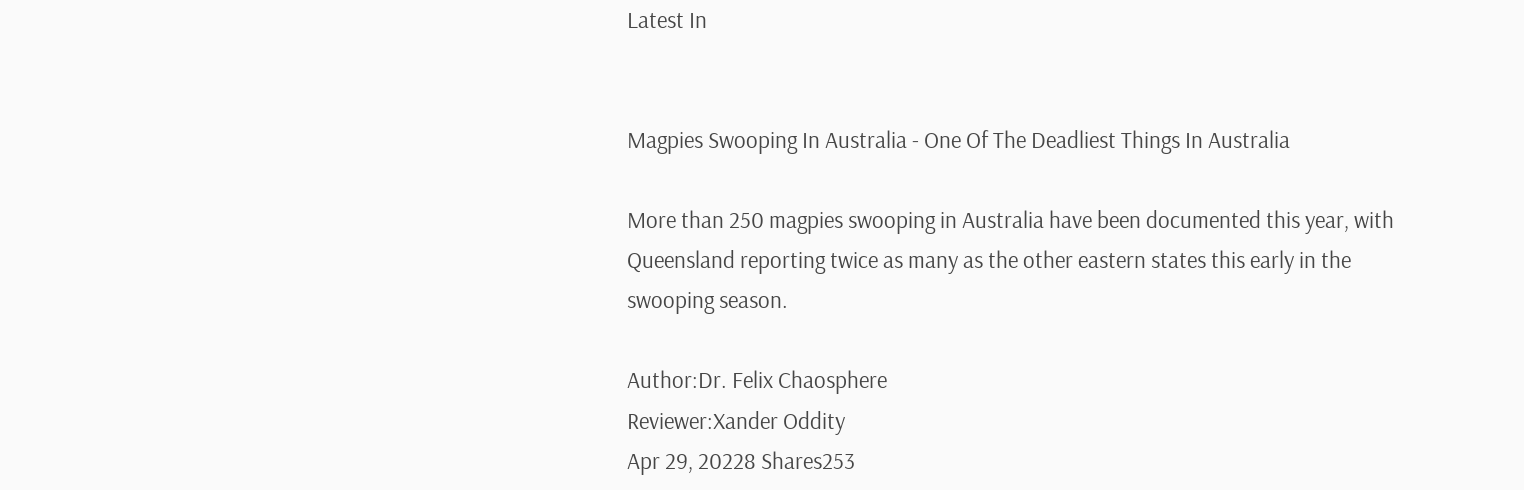Latest In


Magpies Swooping In Australia - One Of The Deadliest Things In Australia

More than 250 magpies swooping in Australia have been documented this year, with Queensland reporting twice as many as the other eastern states this early in the swooping season.

Author:Dr. Felix Chaosphere
Reviewer:Xander Oddity
Apr 29, 20228 Shares253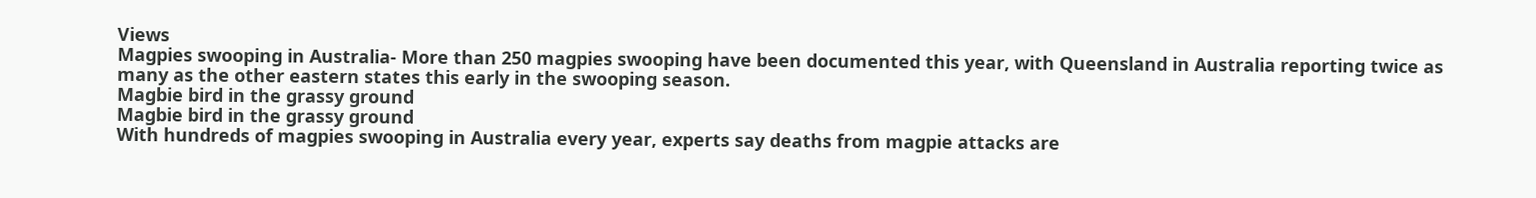Views
Magpies swooping in Australia- More than 250 magpies swooping have been documented this year, with Queensland in Australia reporting twice as many as the other eastern states this early in the swooping season.
Magbie bird in the grassy ground
Magbie bird in the grassy ground
With hundreds of magpies swooping in Australia every year, experts say deaths from magpie attacks are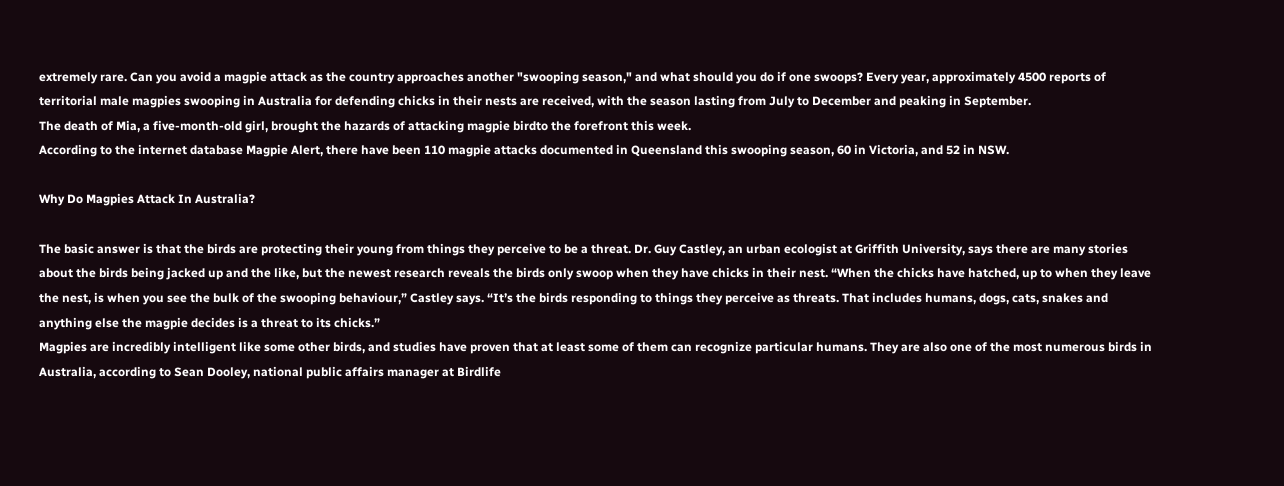extremely rare. Can you avoid a magpie attack as the country approaches another "swooping season," and what should you do if one swoops? Every year, approximately 4500 reports of territorial male magpies swooping in Australia for defending chicks in their nests are received, with the season lasting from July to December and peaking in September.
The death of Mia, a five-month-old girl, brought the hazards of attacking magpie birdto the forefront this week.
According to the internet database Magpie Alert, there have been 110 magpie attacks documented in Queensland this swooping season, 60 in Victoria, and 52 in NSW.

Why Do Magpies Attack In Australia?

The basic answer is that the birds are protecting their young from things they perceive to be a threat. Dr. Guy Castley, an urban ecologist at Griffith University, says there are many stories about the birds being jacked up and the like, but the newest research reveals the birds only swoop when they have chicks in their nest. “When the chicks have hatched, up to when they leave the nest, is when you see the bulk of the swooping behaviour,” Castley says. “It’s the birds responding to things they perceive as threats. That includes humans, dogs, cats, snakes and anything else the magpie decides is a threat to its chicks.”
Magpies are incredibly intelligent like some other birds, and studies have proven that at least some of them can recognize particular humans. They are also one of the most numerous birds in Australia, according to Sean Dooley, national public affairs manager at Birdlife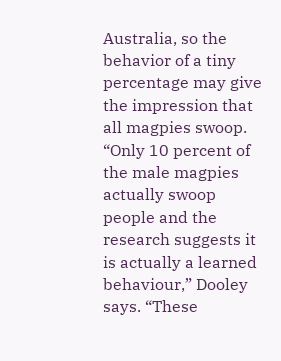Australia, so the behavior of a tiny percentage may give the impression that all magpies swoop.
“Only 10 percent of the male magpies actually swoop people and the research suggests it is actually a learned behaviour,” Dooley says. “These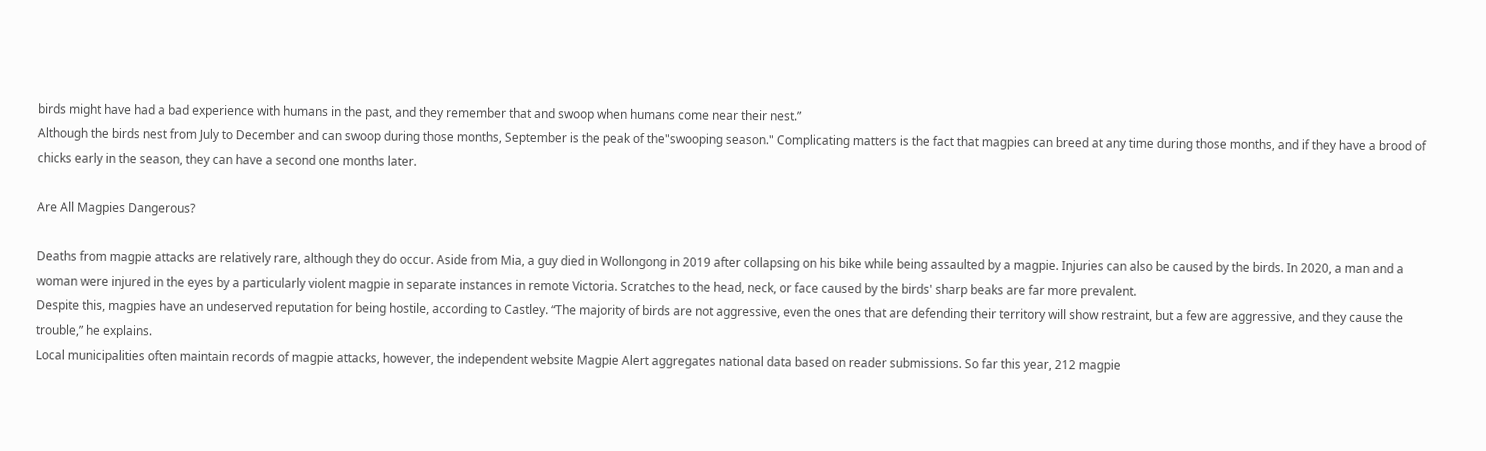birds might have had a bad experience with humans in the past, and they remember that and swoop when humans come near their nest.”
Although the birds nest from July to December and can swoop during those months, September is the peak of the"swooping season." Complicating matters is the fact that magpies can breed at any time during those months, and if they have a brood of chicks early in the season, they can have a second one months later.

Are All Magpies Dangerous?

Deaths from magpie attacks are relatively rare, although they do occur. Aside from Mia, a guy died in Wollongong in 2019 after collapsing on his bike while being assaulted by a magpie. Injuries can also be caused by the birds. In 2020, a man and a woman were injured in the eyes by a particularly violent magpie in separate instances in remote Victoria. Scratches to the head, neck, or face caused by the birds' sharp beaks are far more prevalent.
Despite this, magpies have an undeserved reputation for being hostile, according to Castley. “The majority of birds are not aggressive, even the ones that are defending their territory will show restraint, but a few are aggressive, and they cause the trouble,” he explains.
Local municipalities often maintain records of magpie attacks, however, the independent website Magpie Alert aggregates national data based on reader submissions. So far this year, 212 magpie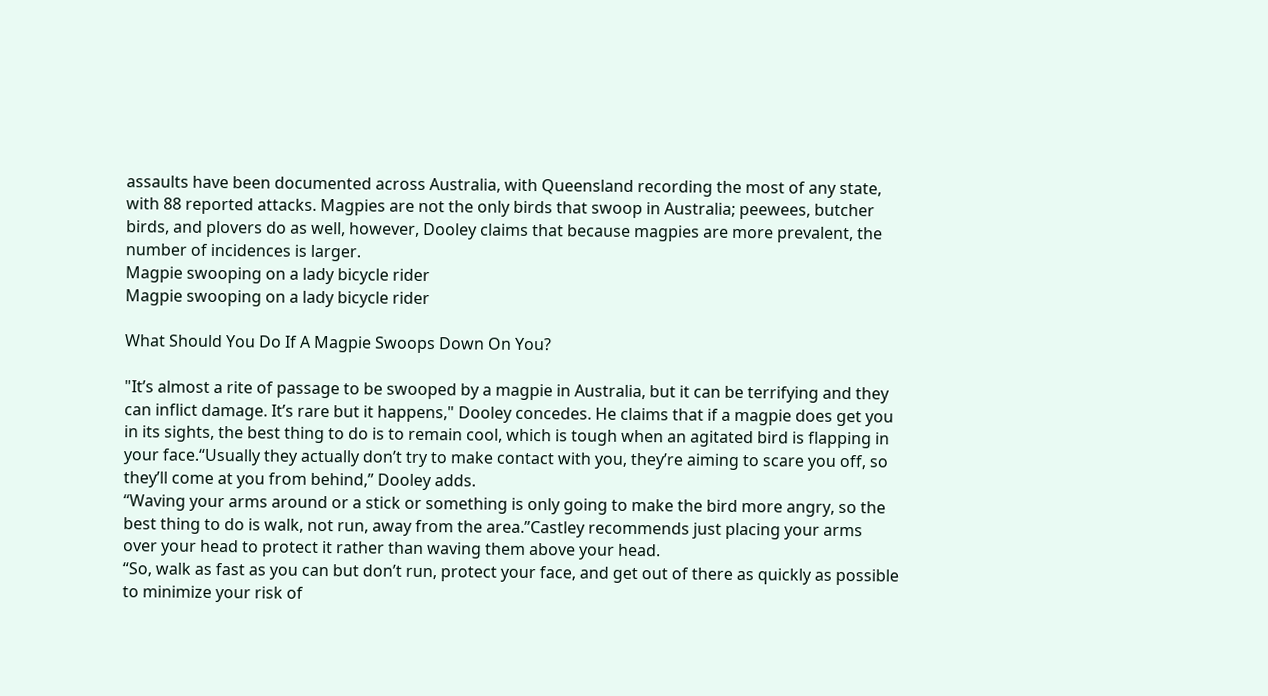assaults have been documented across Australia, with Queensland recording the most of any state, with 88 reported attacks. Magpies are not the only birds that swoop in Australia; peewees, butcher birds, and plovers do as well, however, Dooley claims that because magpies are more prevalent, the number of incidences is larger.
Magpie swooping on a lady bicycle rider
Magpie swooping on a lady bicycle rider

What Should You Do If A Magpie Swoops Down On You?

"It’s almost a rite of passage to be swooped by a magpie in Australia, but it can be terrifying and they can inflict damage. It’s rare but it happens," Dooley concedes. He claims that if a magpie does get you in its sights, the best thing to do is to remain cool, which is tough when an agitated bird is flapping in your face.“Usually they actually don’t try to make contact with you, they’re aiming to scare you off, so they’ll come at you from behind,” Dooley adds.
“Waving your arms around or a stick or something is only going to make the bird more angry, so the best thing to do is walk, not run, away from the area.”Castley recommends just placing your arms over your head to protect it rather than waving them above your head.
“So, walk as fast as you can but don’t run, protect your face, and get out of there as quickly as possible to minimize your risk of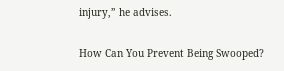injury,” he advises.

How Can You Prevent Being Swooped?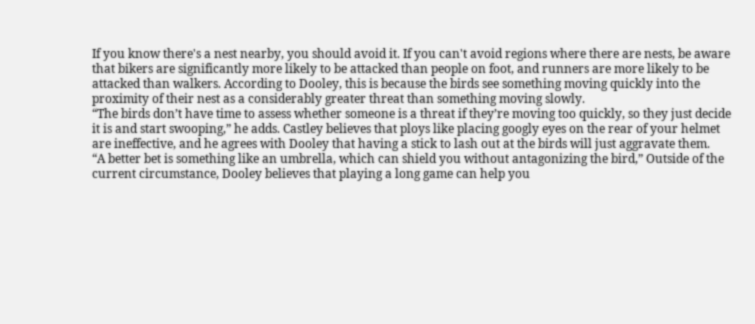If you know there's a nest nearby, you should avoid it. If you can't avoid regions where there are nests, be aware that bikers are significantly more likely to be attacked than people on foot, and runners are more likely to be attacked than walkers. According to Dooley, this is because the birds see something moving quickly into the proximity of their nest as a considerably greater threat than something moving slowly.
“The birds don’t have time to assess whether someone is a threat if they’re moving too quickly, so they just decide it is and start swooping,” he adds. Castley believes that ploys like placing googly eyes on the rear of your helmet are ineffective, and he agrees with Dooley that having a stick to lash out at the birds will just aggravate them.
“A better bet is something like an umbrella, which can shield you without antagonizing the bird,” Outside of the current circumstance, Dooley believes that playing a long game can help you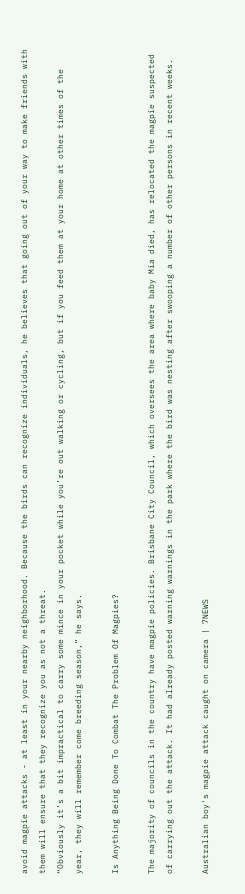avoid magpie attacks - at least in your nearby neighborhood. Because the birds can recognize individuals, he believes that going out of your way to make friends with them will ensure that they recognize you as not a threat.
“Obviously it’s a bit impractical to carry some mince in your pocket while you’re out walking or cycling, but if you feed them at your home at other times of the year, they will remember come breeding season,” he says.

Is Anything Being Done To Combat The Problem Of Magpies?

The majority of councils in the country have magpie policies. Brisbane City Council, which oversees the area where baby Mia died, has relocated the magpie suspected of carrying out the attack. It had already posted warning warnings in the park where the bird was nesting after swooping a number of other persons in recent weeks.

Australian boy's magpie attack caught on camera | 7NEWS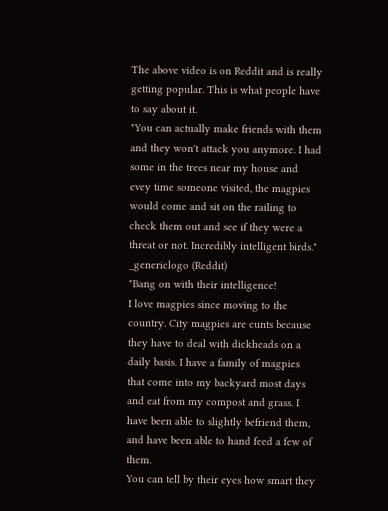The above video is on Reddit and is really getting popular. This is what people have to say about it.
"You can actually make friends with them and they won't attack you anymore. I had some in the trees near my house and evey time someone visited, the magpies would come and sit on the railing to check them out and see if they were a threat or not. Incredibly intelligent birds."
_genericlogo (Reddit)
"Bang on with their intelligence!
I love magpies since moving to the country. City magpies are cunts because they have to deal with dickheads on a daily basis. I have a family of magpies that come into my backyard most days and eat from my compost and grass. I have been able to slightly befriend them, and have been able to hand feed a few of them.
You can tell by their eyes how smart they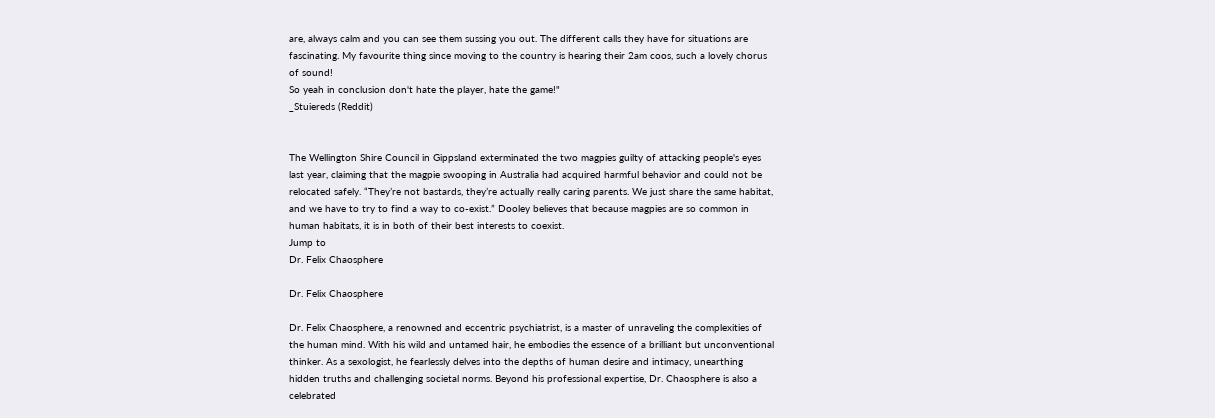are, always calm and you can see them sussing you out. The different calls they have for situations are fascinating. My favourite thing since moving to the country is hearing their 2am coos, such a lovely chorus of sound!
So yeah in conclusion don't hate the player, hate the game!"
_Stuiereds (Reddit)


The Wellington Shire Council in Gippsland exterminated the two magpies guilty of attacking people's eyes last year, claiming that the magpie swooping in Australia had acquired harmful behavior and could not be relocated safely. “They’re not bastards, they’re actually really caring parents. We just share the same habitat, and we have to try to find a way to co-exist.” Dooley believes that because magpies are so common in human habitats, it is in both of their best interests to coexist.
Jump to
Dr. Felix Chaosphere

Dr. Felix Chaosphere

Dr. Felix Chaosphere, a renowned and eccentric psychiatrist, is a master of unraveling the complexities of the human mind. With his wild and untamed hair, he embodies the essence of a brilliant but unconventional thinker. As a sexologist, he fearlessly delves into the depths of human desire and intimacy, unearthing hidden truths and challenging societal norms. Beyond his professional expertise, Dr. Chaosphere is also a celebrated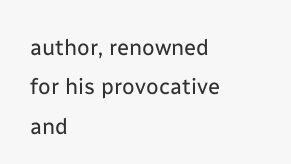author, renowned for his provocative and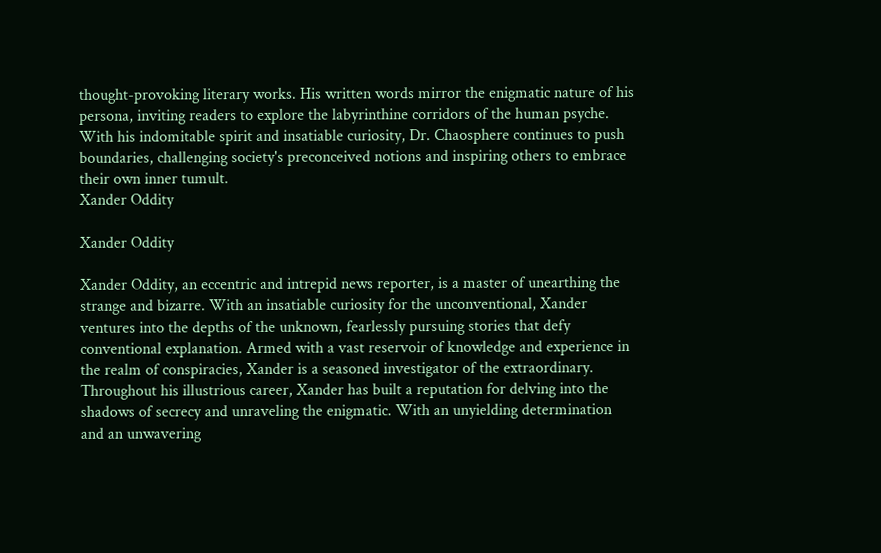thought-provoking literary works. His written words mirror the enigmatic nature of his persona, inviting readers to explore the labyrinthine corridors of the human psyche. With his indomitable spirit and insatiable curiosity, Dr. Chaosphere continues to push boundaries, challenging society's preconceived notions and inspiring others to embrace their own inner tumult.
Xander Oddity

Xander Oddity

Xander Oddity, an eccentric and intrepid news reporter, is a master of unearthing the strange and bizarre. With an insatiable curiosity for the unconventional, Xander ventures into the depths of the unknown, fearlessly pursuing stories that defy conventional explanation. Armed with a vast reservoir of knowledge and experience in the realm of conspiracies, Xander is a seasoned investigator of the extraordinary. Throughout his illustrious career, Xander has built a reputation for delving into the shadows of secrecy and unraveling the enigmatic. With an unyielding determination and an unwavering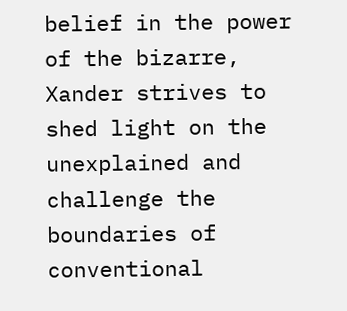belief in the power of the bizarre, Xander strives to shed light on the unexplained and challenge the boundaries of conventional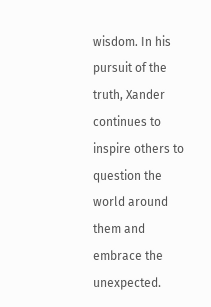wisdom. In his pursuit of the truth, Xander continues to inspire others to question the world around them and embrace the unexpected.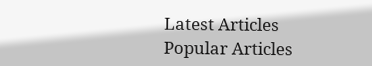Latest Articles
Popular Articles